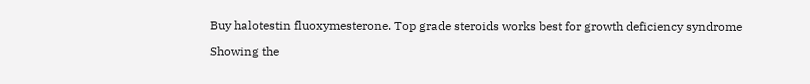Buy halotestin fluoxymesterone. Top grade steroids works best for growth deficiency syndrome

Showing the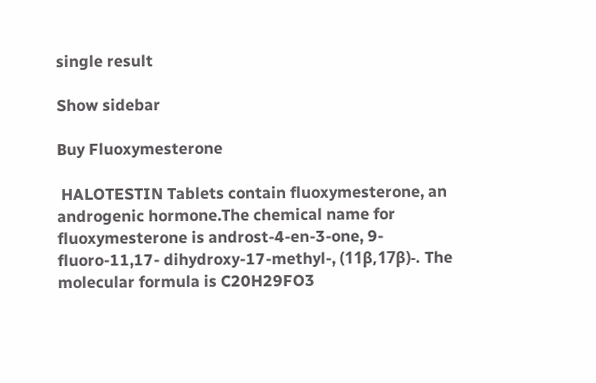single result

Show sidebar

Buy Fluoxymesterone

 HALOTESTIN Tablets contain fluoxymesterone, an androgenic hormone.The chemical name for fluoxymesterone is androst-4-en-3-one, 9-fluoro-11,17- dihydroxy-17-methyl-, (11β,17β)-. The molecular formula is C20H29FO3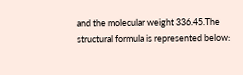and the molecular weight 336.45.The structural formula is represented below: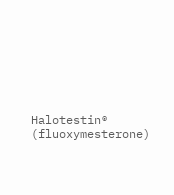Halotestin® (fluoxymesterone)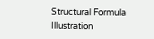Structural Formula Illustration